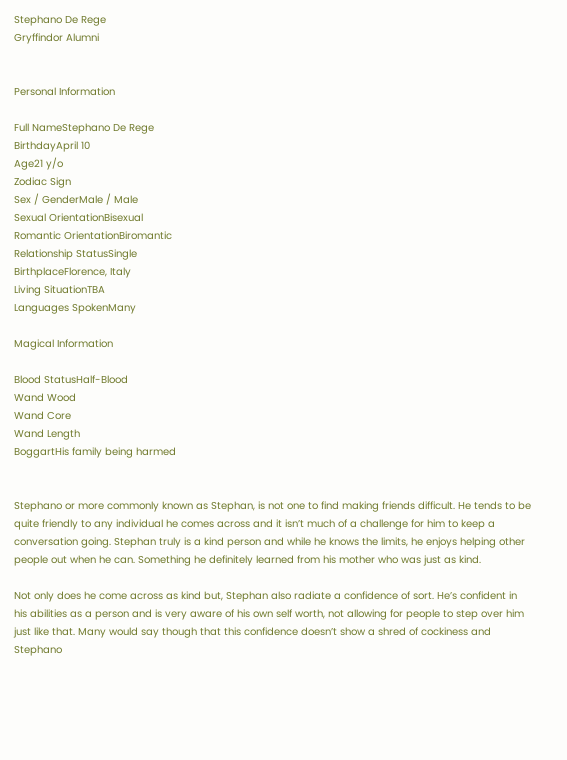Stephano De Rege
Gryffindor Alumni


Personal Information

Full NameStephano De Rege
BirthdayApril 10
Age21 y/o
Zodiac Sign
Sex / GenderMale / Male
Sexual OrientationBisexual
Romantic OrientationBiromantic
Relationship StatusSingle
BirthplaceFlorence, Italy
Living SituationTBA
Languages SpokenMany

Magical Information

Blood StatusHalf-Blood
Wand Wood
Wand Core
Wand Length
BoggartHis family being harmed


Stephano or more commonly known as Stephan, is not one to find making friends difficult. He tends to be quite friendly to any individual he comes across and it isn’t much of a challenge for him to keep a conversation going. Stephan truly is a kind person and while he knows the limits, he enjoys helping other people out when he can. Something he definitely learned from his mother who was just as kind.

Not only does he come across as kind but, Stephan also radiate a confidence of sort. He’s confident in his abilities as a person and is very aware of his own self worth, not allowing for people to step over him just like that. Many would say though that this confidence doesn’t show a shred of cockiness and Stephano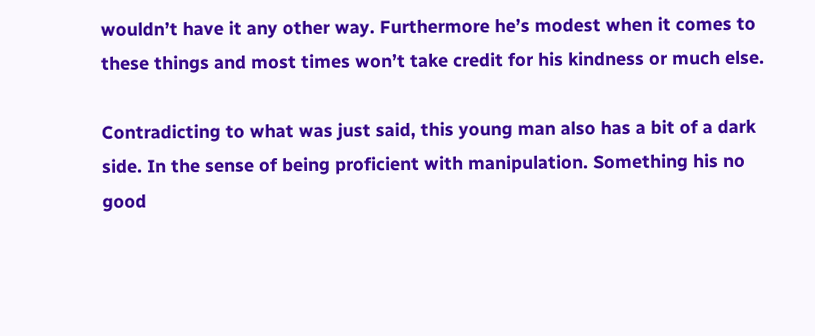wouldn’t have it any other way. Furthermore he’s modest when it comes to these things and most times won’t take credit for his kindness or much else.

Contradicting to what was just said, this young man also has a bit of a dark side. In the sense of being proficient with manipulation. Something his no good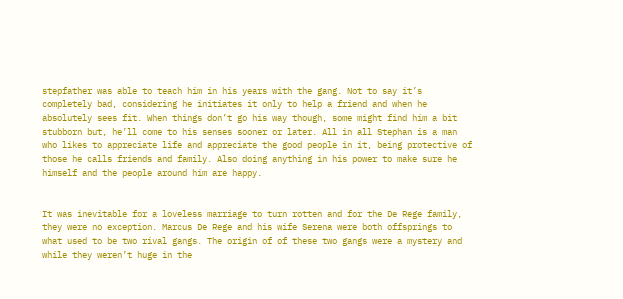stepfather was able to teach him in his years with the gang. Not to say it’s completely bad, considering he initiates it only to help a friend and when he absolutely sees fit. When things don’t go his way though, some might find him a bit stubborn but, he’ll come to his senses sooner or later. All in all Stephan is a man who likes to appreciate life and appreciate the good people in it, being protective of those he calls friends and family. Also doing anything in his power to make sure he himself and the people around him are happy.


It was inevitable for a loveless marriage to turn rotten and for the De Rege family, they were no exception. Marcus De Rege and his wife Serena were both offsprings to what used to be two rival gangs. The origin of of these two gangs were a mystery and while they weren’t huge in the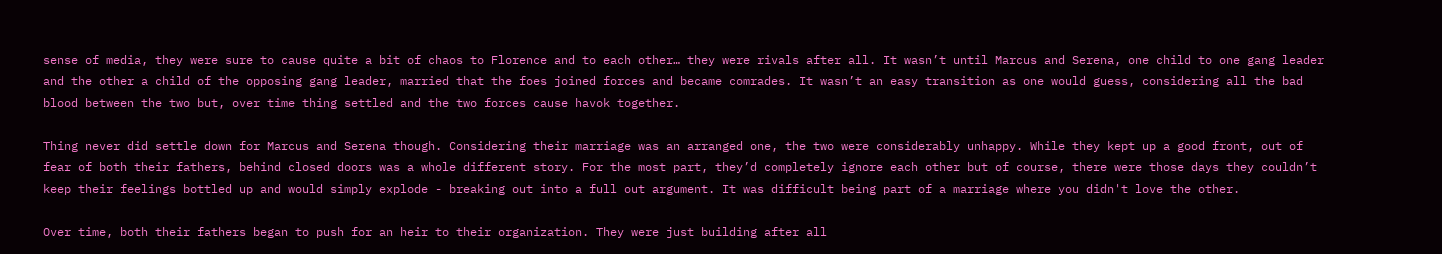sense of media, they were sure to cause quite a bit of chaos to Florence and to each other… they were rivals after all. It wasn’t until Marcus and Serena, one child to one gang leader and the other a child of the opposing gang leader, married that the foes joined forces and became comrades. It wasn’t an easy transition as one would guess, considering all the bad blood between the two but, over time thing settled and the two forces cause havok together.

Thing never did settle down for Marcus and Serena though. Considering their marriage was an arranged one, the two were considerably unhappy. While they kept up a good front, out of fear of both their fathers, behind closed doors was a whole different story. For the most part, they’d completely ignore each other but of course, there were those days they couldn’t keep their feelings bottled up and would simply explode - breaking out into a full out argument. It was difficult being part of a marriage where you didn't love the other.

Over time, both their fathers began to push for an heir to their organization. They were just building after all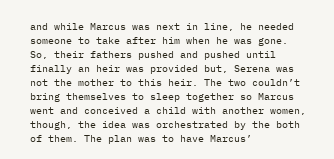and while Marcus was next in line, he needed someone to take after him when he was gone. So, their fathers pushed and pushed until finally an heir was provided but, Serena was not the mother to this heir. The two couldn’t bring themselves to sleep together so Marcus went and conceived a child with another women, though, the idea was orchestrated by the both of them. The plan was to have Marcus’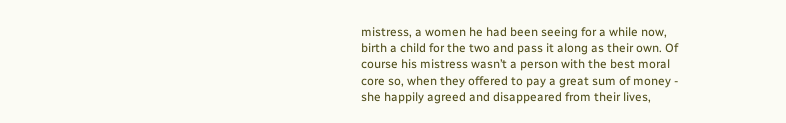mistress, a women he had been seeing for a while now, birth a child for the two and pass it along as their own. Of course his mistress wasn’t a person with the best moral core so, when they offered to pay a great sum of money - she happily agreed and disappeared from their lives,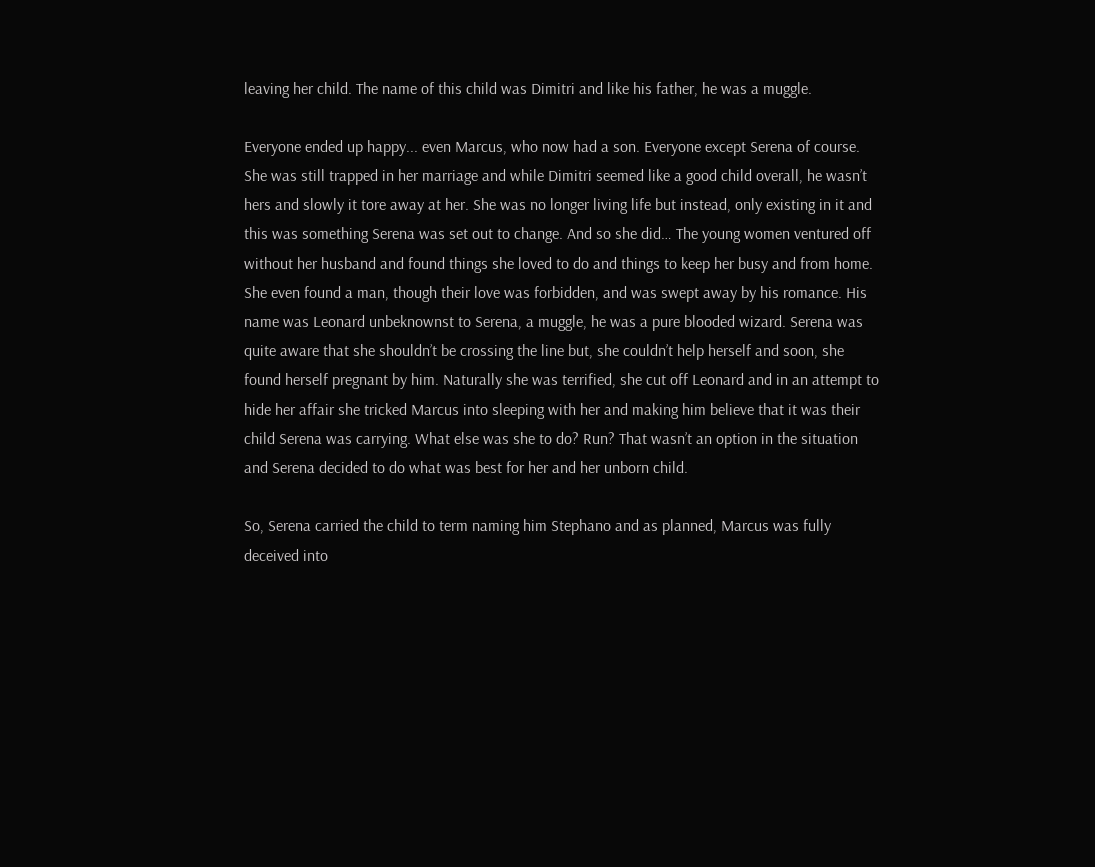leaving her child. The name of this child was Dimitri and like his father, he was a muggle.

Everyone ended up happy... even Marcus, who now had a son. Everyone except Serena of course. She was still trapped in her marriage and while Dimitri seemed like a good child overall, he wasn’t hers and slowly it tore away at her. She was no longer living life but instead, only existing in it and this was something Serena was set out to change. And so she did… The young women ventured off without her husband and found things she loved to do and things to keep her busy and from home. She even found a man, though their love was forbidden, and was swept away by his romance. His name was Leonard unbeknownst to Serena, a muggle, he was a pure blooded wizard. Serena was quite aware that she shouldn’t be crossing the line but, she couldn’t help herself and soon, she found herself pregnant by him. Naturally she was terrified, she cut off Leonard and in an attempt to hide her affair she tricked Marcus into sleeping with her and making him believe that it was their child Serena was carrying. What else was she to do? Run? That wasn’t an option in the situation and Serena decided to do what was best for her and her unborn child.

So, Serena carried the child to term naming him Stephano and as planned, Marcus was fully deceived into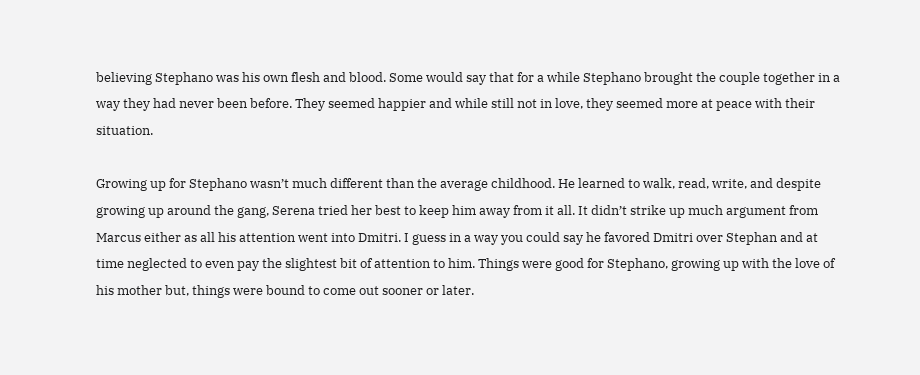believing Stephano was his own flesh and blood. Some would say that for a while Stephano brought the couple together in a way they had never been before. They seemed happier and while still not in love, they seemed more at peace with their situation.

Growing up for Stephano wasn’t much different than the average childhood. He learned to walk, read, write, and despite growing up around the gang, Serena tried her best to keep him away from it all. It didn’t strike up much argument from Marcus either as all his attention went into Dmitri. I guess in a way you could say he favored Dmitri over Stephan and at time neglected to even pay the slightest bit of attention to him. Things were good for Stephano, growing up with the love of his mother but, things were bound to come out sooner or later.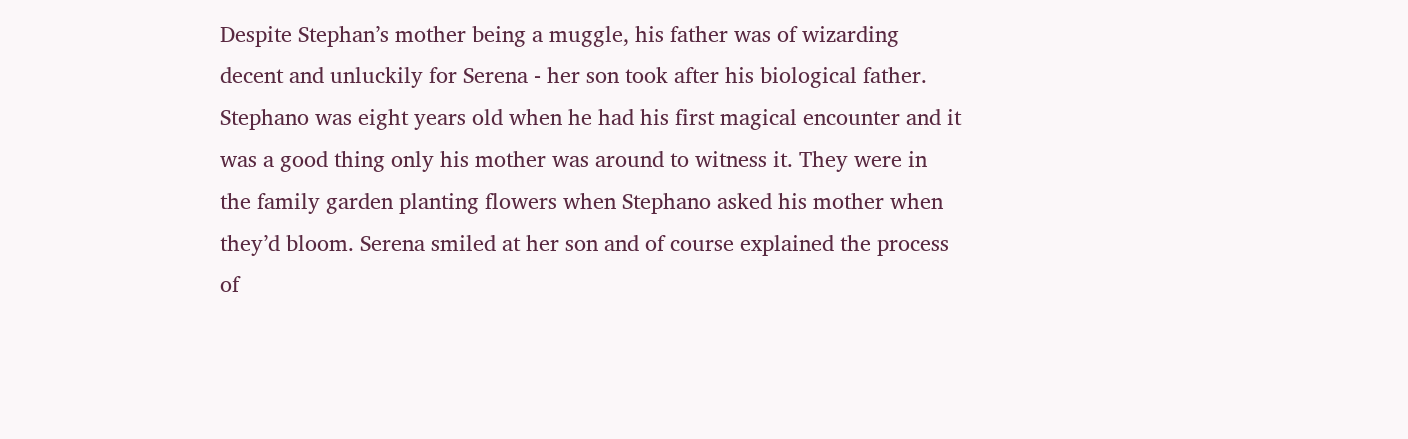Despite Stephan’s mother being a muggle, his father was of wizarding decent and unluckily for Serena - her son took after his biological father. Stephano was eight years old when he had his first magical encounter and it was a good thing only his mother was around to witness it. They were in the family garden planting flowers when Stephano asked his mother when they’d bloom. Serena smiled at her son and of course explained the process of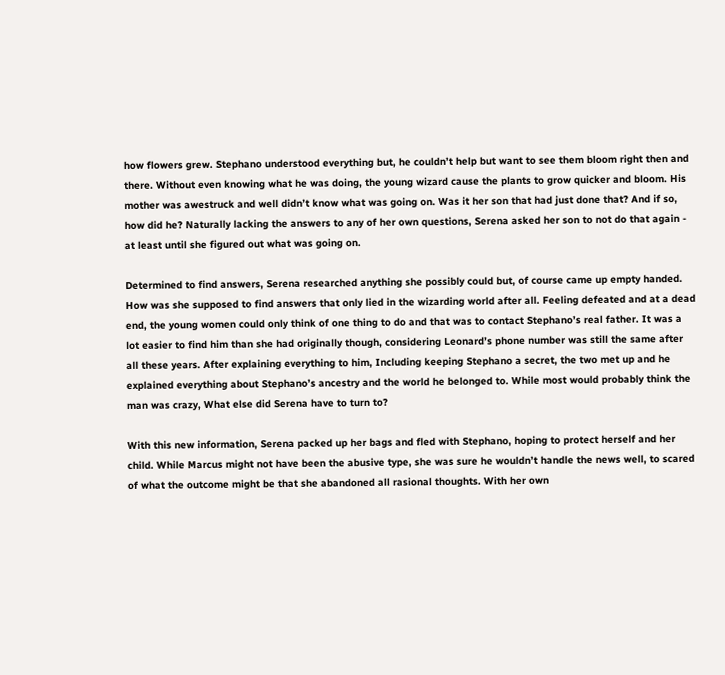how flowers grew. Stephano understood everything but, he couldn’t help but want to see them bloom right then and there. Without even knowing what he was doing, the young wizard cause the plants to grow quicker and bloom. His mother was awestruck and well didn’t know what was going on. Was it her son that had just done that? And if so, how did he? Naturally lacking the answers to any of her own questions, Serena asked her son to not do that again - at least until she figured out what was going on.

Determined to find answers, Serena researched anything she possibly could but, of course came up empty handed. How was she supposed to find answers that only lied in the wizarding world after all. Feeling defeated and at a dead end, the young women could only think of one thing to do and that was to contact Stephano’s real father. It was a lot easier to find him than she had originally though, considering Leonard’s phone number was still the same after all these years. After explaining everything to him, Including keeping Stephano a secret, the two met up and he explained everything about Stephano’s ancestry and the world he belonged to. While most would probably think the man was crazy, What else did Serena have to turn to?

With this new information, Serena packed up her bags and fled with Stephano, hoping to protect herself and her child. While Marcus might not have been the abusive type, she was sure he wouldn’t handle the news well, to scared of what the outcome might be that she abandoned all rasional thoughts. With her own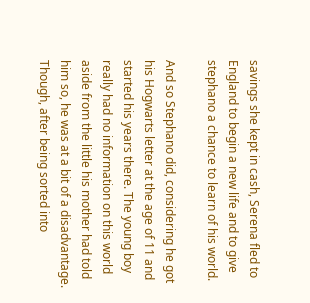savings she kept in cash, Serena fled to England to begin a new life and to give stephano a chance to learn of his world.

And so Stephano did, considering he got his Hogwarts letter at the age of 11 and started his years there. The young boy really had no information on this world aside from the little his mother had told him so, he was at a bit of a disadvantage. Though, after being sorted into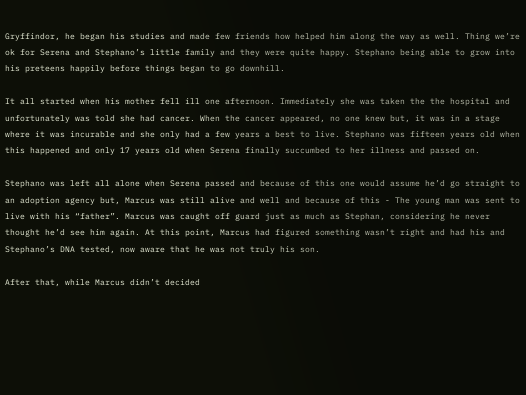Gryffindor, he began his studies and made few friends how helped him along the way as well. Thing we’re ok for Serena and Stephano’s little family and they were quite happy. Stephano being able to grow into his preteens happily before things began to go downhill.

It all started when his mother fell ill one afternoon. Immediately she was taken the the hospital and unfortunately was told she had cancer. When the cancer appeared, no one knew but, it was in a stage where it was incurable and she only had a few years a best to live. Stephano was fifteen years old when this happened and only 17 years old when Serena finally succumbed to her illness and passed on.

Stephano was left all alone when Serena passed and because of this one would assume he’d go straight to an adoption agency but, Marcus was still alive and well and because of this - The young man was sent to live with his “father”. Marcus was caught off guard just as much as Stephan, considering he never thought he’d see him again. At this point, Marcus had figured something wasn’t right and had his and Stephano’s DNA tested, now aware that he was not truly his son.

After that, while Marcus didn’t decided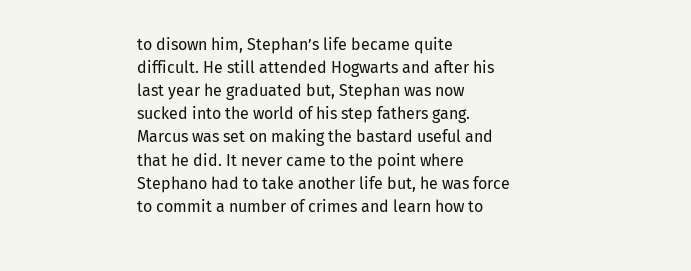to disown him, Stephan’s life became quite difficult. He still attended Hogwarts and after his last year he graduated but, Stephan was now sucked into the world of his step fathers gang. Marcus was set on making the bastard useful and that he did. It never came to the point where Stephano had to take another life but, he was force to commit a number of crimes and learn how to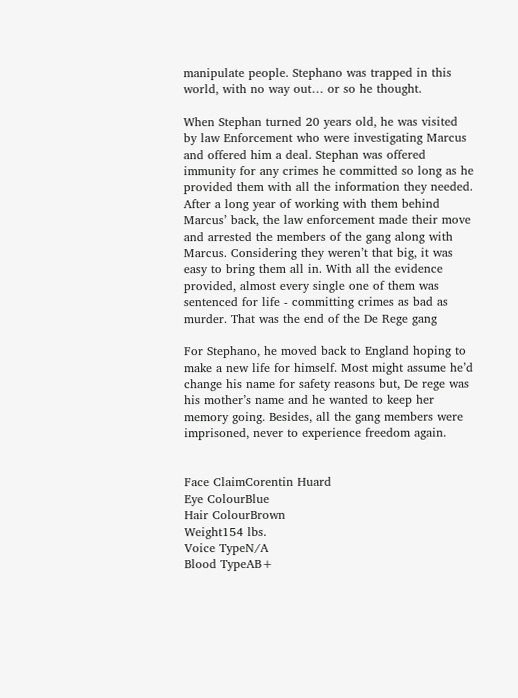manipulate people. Stephano was trapped in this world, with no way out… or so he thought.

When Stephan turned 20 years old, he was visited by law Enforcement who were investigating Marcus and offered him a deal. Stephan was offered immunity for any crimes he committed so long as he provided them with all the information they needed. After a long year of working with them behind Marcus’ back, the law enforcement made their move and arrested the members of the gang along with Marcus. Considering they weren’t that big, it was easy to bring them all in. With all the evidence provided, almost every single one of them was sentenced for life - committing crimes as bad as murder. That was the end of the De Rege gang

For Stephano, he moved back to England hoping to make a new life for himself. Most might assume he’d change his name for safety reasons but, De rege was his mother’s name and he wanted to keep her memory going. Besides, all the gang members were imprisoned, never to experience freedom again.


Face ClaimCorentin Huard
Eye ColourBlue
Hair ColourBrown
Weight154 lbs.
Voice TypeN/A
Blood TypeAB+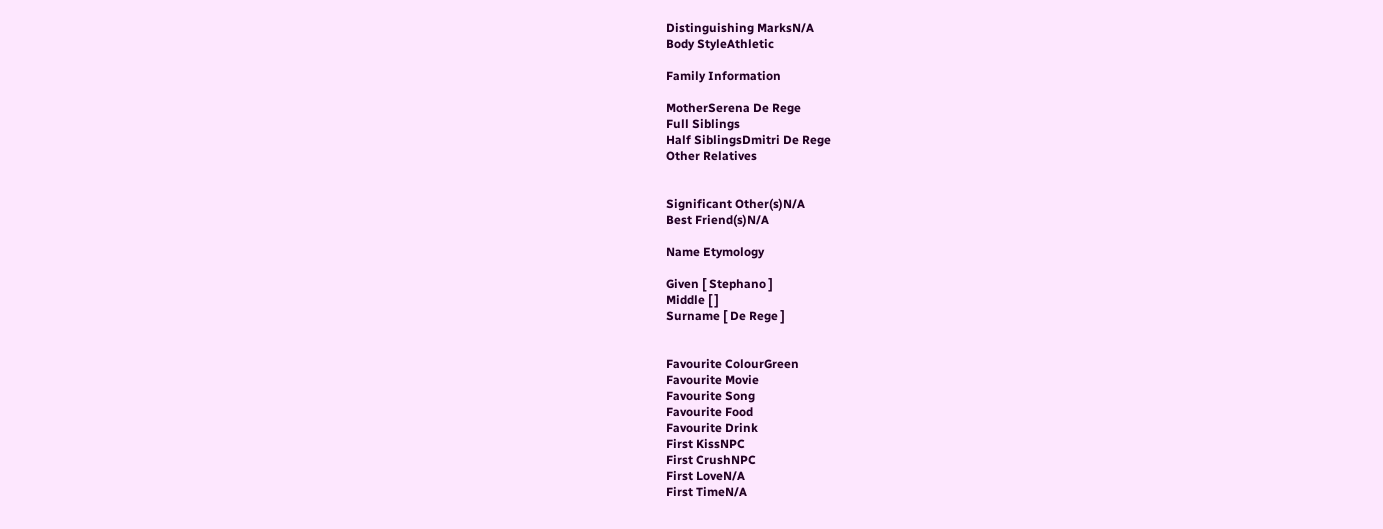Distinguishing MarksN/A
Body StyleAthletic

Family Information

MotherSerena De Rege
Full Siblings
Half SiblingsDmitri De Rege
Other Relatives


Significant Other(s)N/A
Best Friend(s)N/A

Name Etymology

Given [ Stephano ]
Middle [ ]
Surname [ De Rege ]


Favourite ColourGreen
Favourite Movie
Favourite Song
Favourite Food
Favourite Drink
First KissNPC
First CrushNPC
First LoveN/A
First TimeN/A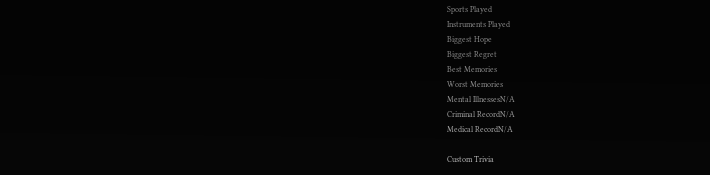Sports Played
Instruments Played
Biggest Hope
Biggest Regret
Best Memories
Worst Memories
Mental IllnessesN/A
Criminal RecordN/A
Medical RecordN/A

Custom Trivia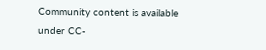Community content is available under CC-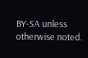BY-SA unless otherwise noted.